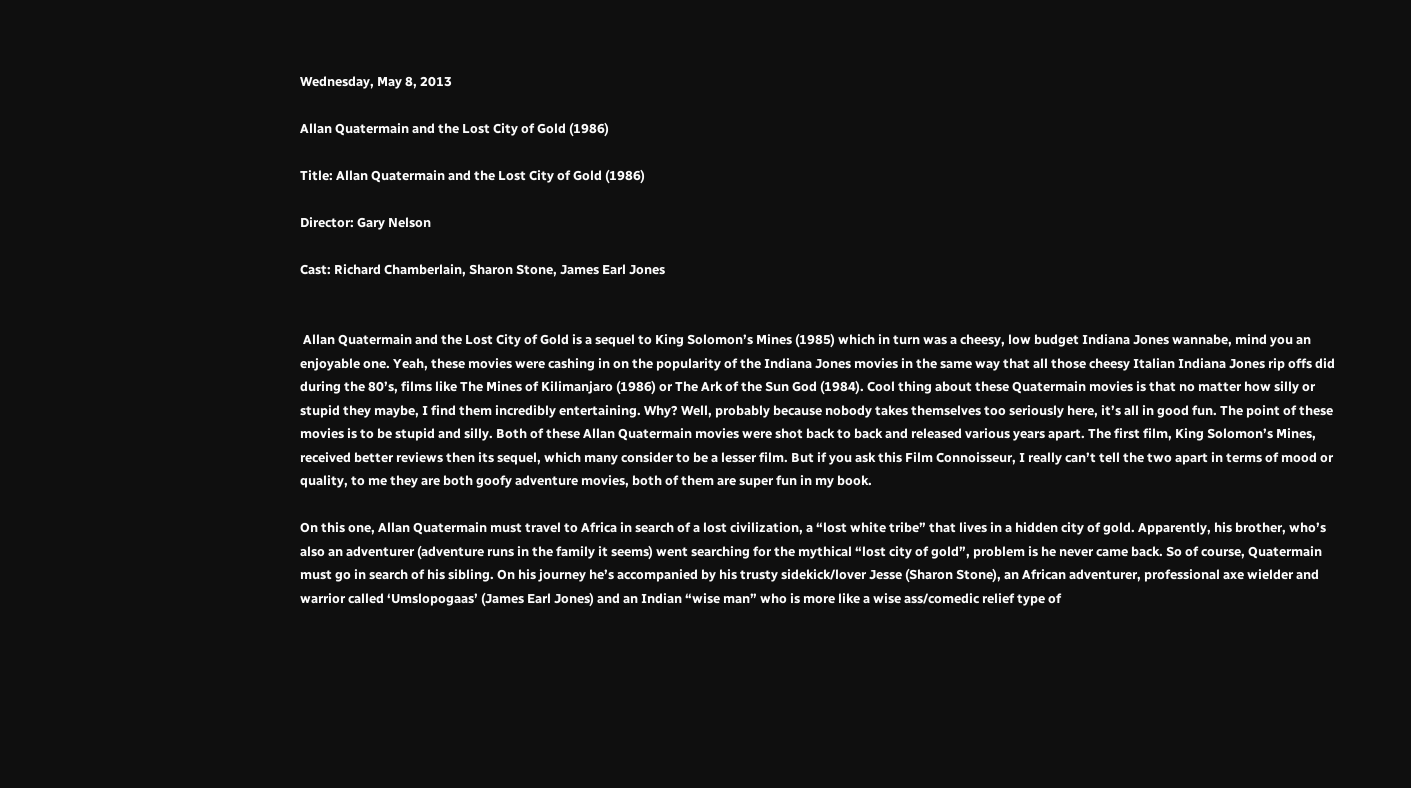Wednesday, May 8, 2013

Allan Quatermain and the Lost City of Gold (1986)

Title: Allan Quatermain and the Lost City of Gold (1986)

Director: Gary Nelson

Cast: Richard Chamberlain, Sharon Stone, James Earl Jones


 Allan Quatermain and the Lost City of Gold is a sequel to King Solomon’s Mines (1985) which in turn was a cheesy, low budget Indiana Jones wannabe, mind you an enjoyable one. Yeah, these movies were cashing in on the popularity of the Indiana Jones movies in the same way that all those cheesy Italian Indiana Jones rip offs did during the 80’s, films like The Mines of Kilimanjaro (1986) or The Ark of the Sun God (1984). Cool thing about these Quatermain movies is that no matter how silly or stupid they maybe, I find them incredibly entertaining. Why? Well, probably because nobody takes themselves too seriously here, it’s all in good fun. The point of these movies is to be stupid and silly. Both of these Allan Quatermain movies were shot back to back and released various years apart. The first film, King Solomon’s Mines, received better reviews then its sequel, which many consider to be a lesser film. But if you ask this Film Connoisseur, I really can’t tell the two apart in terms of mood or quality, to me they are both goofy adventure movies, both of them are super fun in my book.

On this one, Allan Quatermain must travel to Africa in search of a lost civilization, a “lost white tribe” that lives in a hidden city of gold. Apparently, his brother, who’s also an adventurer (adventure runs in the family it seems) went searching for the mythical “lost city of gold”, problem is he never came back. So of course, Quatermain must go in search of his sibling. On his journey he’s accompanied by his trusty sidekick/lover Jesse (Sharon Stone), an African adventurer, professional axe wielder and warrior called ‘Umslopogaas’ (James Earl Jones) and an Indian “wise man” who is more like a wise ass/comedic relief type of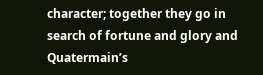character; together they go in search of fortune and glory and Quatermain’s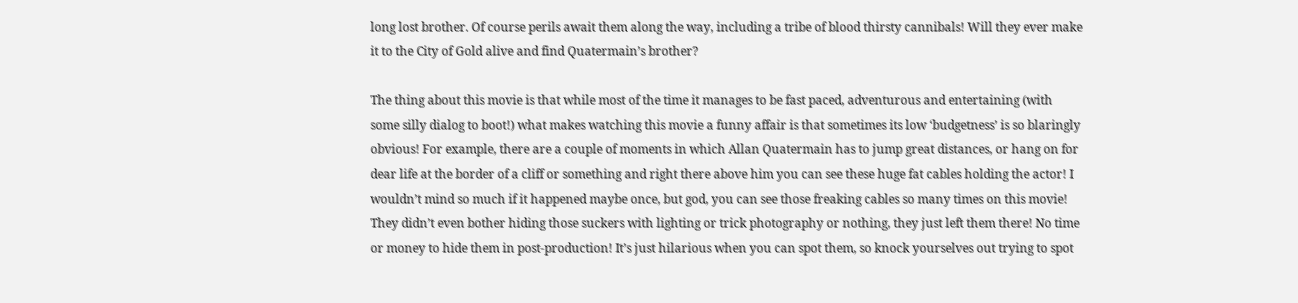long lost brother. Of course perils await them along the way, including a tribe of blood thirsty cannibals! Will they ever make it to the City of Gold alive and find Quatermain’s brother?

The thing about this movie is that while most of the time it manages to be fast paced, adventurous and entertaining (with some silly dialog to boot!) what makes watching this movie a funny affair is that sometimes its low ‘budgetness’ is so blaringly obvious! For example, there are a couple of moments in which Allan Quatermain has to jump great distances, or hang on for dear life at the border of a cliff or something and right there above him you can see these huge fat cables holding the actor! I wouldn’t mind so much if it happened maybe once, but god, you can see those freaking cables so many times on this movie! They didn’t even bother hiding those suckers with lighting or trick photography or nothing, they just left them there! No time or money to hide them in post-production! It’s just hilarious when you can spot them, so knock yourselves out trying to spot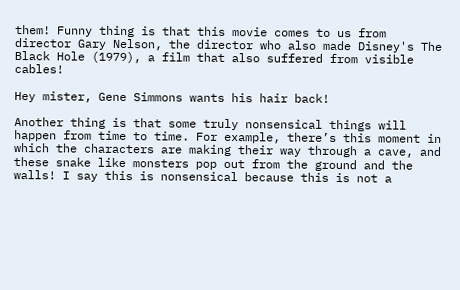them! Funny thing is that this movie comes to us from director Gary Nelson, the director who also made Disney's The Black Hole (1979), a film that also suffered from visible cables!

Hey mister, Gene Simmons wants his hair back!

Another thing is that some truly nonsensical things will happen from time to time. For example, there’s this moment in which the characters are making their way through a cave, and these snake like monsters pop out from the ground and the walls! I say this is nonsensical because this is not a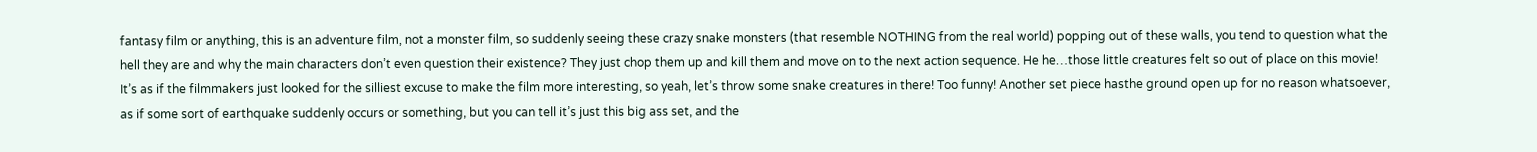fantasy film or anything, this is an adventure film, not a monster film, so suddenly seeing these crazy snake monsters (that resemble NOTHING from the real world) popping out of these walls, you tend to question what the hell they are and why the main characters don’t even question their existence? They just chop them up and kill them and move on to the next action sequence. He he…those little creatures felt so out of place on this movie! It’s as if the filmmakers just looked for the silliest excuse to make the film more interesting, so yeah, let’s throw some snake creatures in there! Too funny! Another set piece hasthe ground open up for no reason whatsoever, as if some sort of earthquake suddenly occurs or something, but you can tell it’s just this big ass set, and the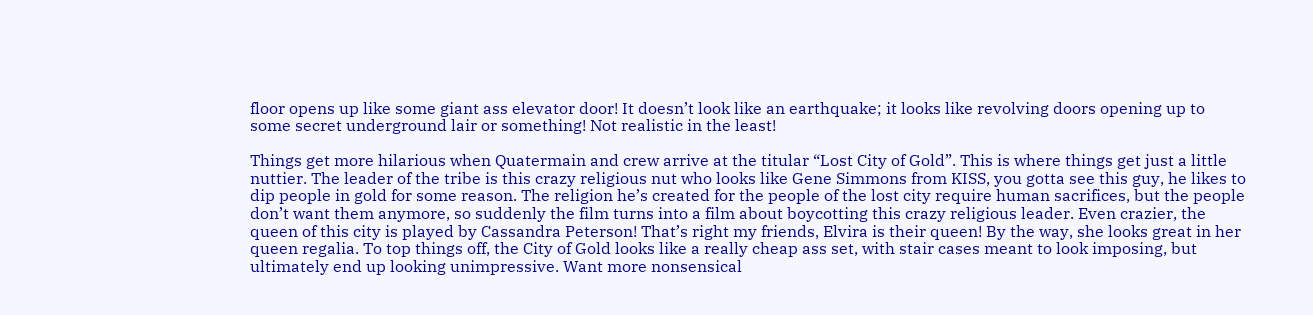floor opens up like some giant ass elevator door! It doesn’t look like an earthquake; it looks like revolving doors opening up to some secret underground lair or something! Not realistic in the least!

Things get more hilarious when Quatermain and crew arrive at the titular “Lost City of Gold”. This is where things get just a little nuttier. The leader of the tribe is this crazy religious nut who looks like Gene Simmons from KISS, you gotta see this guy, he likes to dip people in gold for some reason. The religion he’s created for the people of the lost city require human sacrifices, but the people don’t want them anymore, so suddenly the film turns into a film about boycotting this crazy religious leader. Even crazier, the queen of this city is played by Cassandra Peterson! That’s right my friends, Elvira is their queen! By the way, she looks great in her queen regalia. To top things off, the City of Gold looks like a really cheap ass set, with stair cases meant to look imposing, but ultimately end up looking unimpressive. Want more nonsensical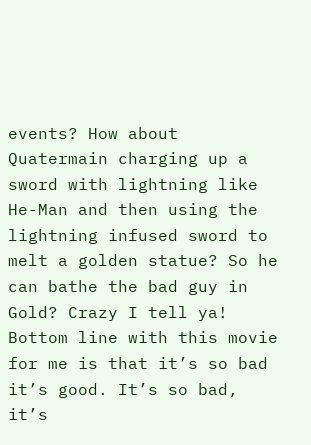events? How about Quatermain charging up a sword with lightning like He-Man and then using the lightning infused sword to melt a golden statue? So he can bathe the bad guy in Gold? Crazy I tell ya! Bottom line with this movie for me is that it’s so bad it’s good. It’s so bad, it’s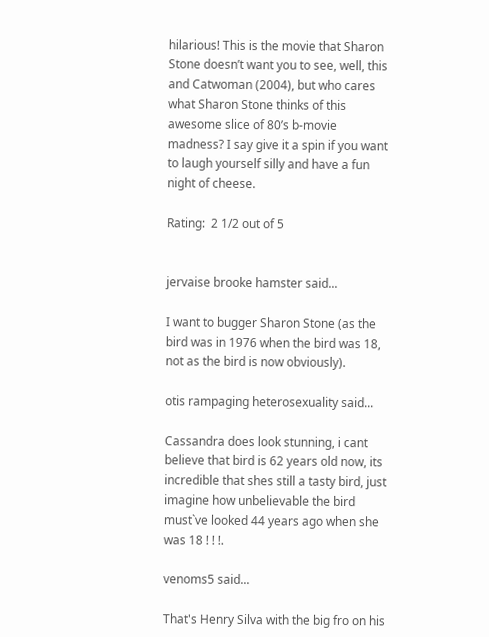hilarious! This is the movie that Sharon Stone doesn’t want you to see, well, this and Catwoman (2004), but who cares what Sharon Stone thinks of this awesome slice of 80’s b-movie madness? I say give it a spin if you want to laugh yourself silly and have a fun night of cheese.

Rating:  2 1/2 out of 5


jervaise brooke hamster said...

I want to bugger Sharon Stone (as the bird was in 1976 when the bird was 18, not as the bird is now obviously).

otis rampaging heterosexuality said...

Cassandra does look stunning, i cant believe that bird is 62 years old now, its incredible that shes still a tasty bird, just imagine how unbelievable the bird must`ve looked 44 years ago when she was 18 ! ! !.

venoms5 said...

That's Henry Silva with the big fro on his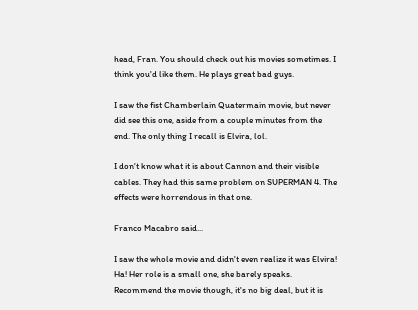head, Fran. You should check out his movies sometimes. I think you'd like them. He plays great bad guys.

I saw the fist Chamberlain Quatermain movie, but never did see this one, aside from a couple minutes from the end. The only thing I recall is Elvira, lol.

I don't know what it is about Cannon and their visible cables. They had this same problem on SUPERMAN 4. The effects were horrendous in that one.

Franco Macabro said...

I saw the whole movie and didn't even realize it was Elvira! Ha! Her role is a small one, she barely speaks. Recommend the movie though, it's no big deal, but it is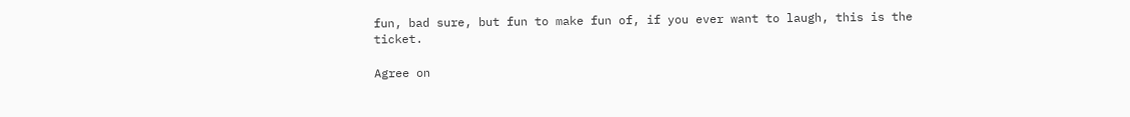fun, bad sure, but fun to make fun of, if you ever want to laugh, this is the ticket.

Agree on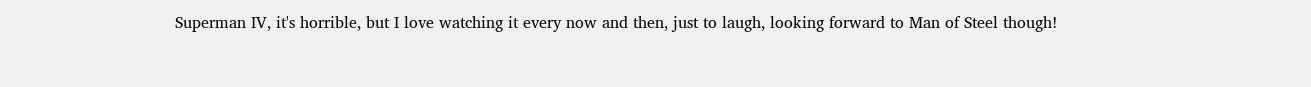Superman IV, it's horrible, but I love watching it every now and then, just to laugh, looking forward to Man of Steel though!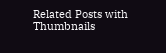Related Posts with Thumbnails